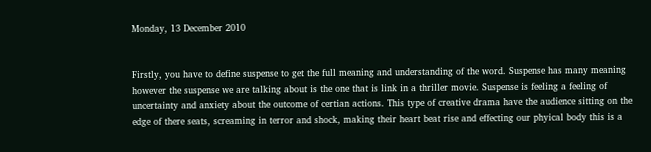Monday, 13 December 2010


Firstly, you have to define suspense to get the full meaning and understanding of the word. Suspense has many meaning however the suspense we are talking about is the one that is link in a thriller movie. Suspense is feeling a feeling of uncertainty and anxiety about the outcome of certian actions. This type of creative drama have the audience sitting on the edge of there seats, screaming in terror and shock, making their heart beat rise and effecting our phyical body this is a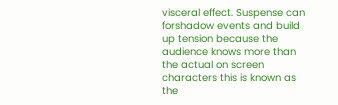visceral effect. Suspense can forshadow events and build up tension because the audience knows more than the actual on screen characters this is known as the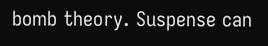bomb theory. Suspense can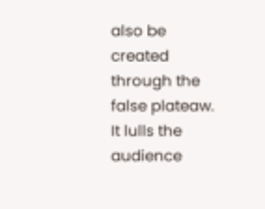also be created through the false plateaw. It lulls the audience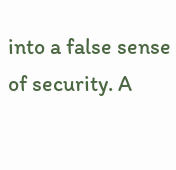into a false sense of security. A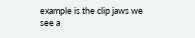example is the clip jaws we see a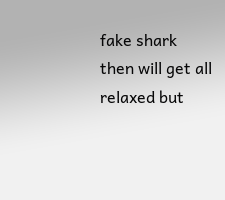fake shark then will get all relaxed but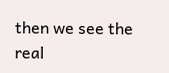then we see the real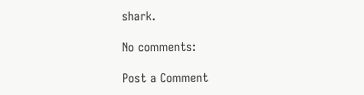shark.

No comments:

Post a Comment